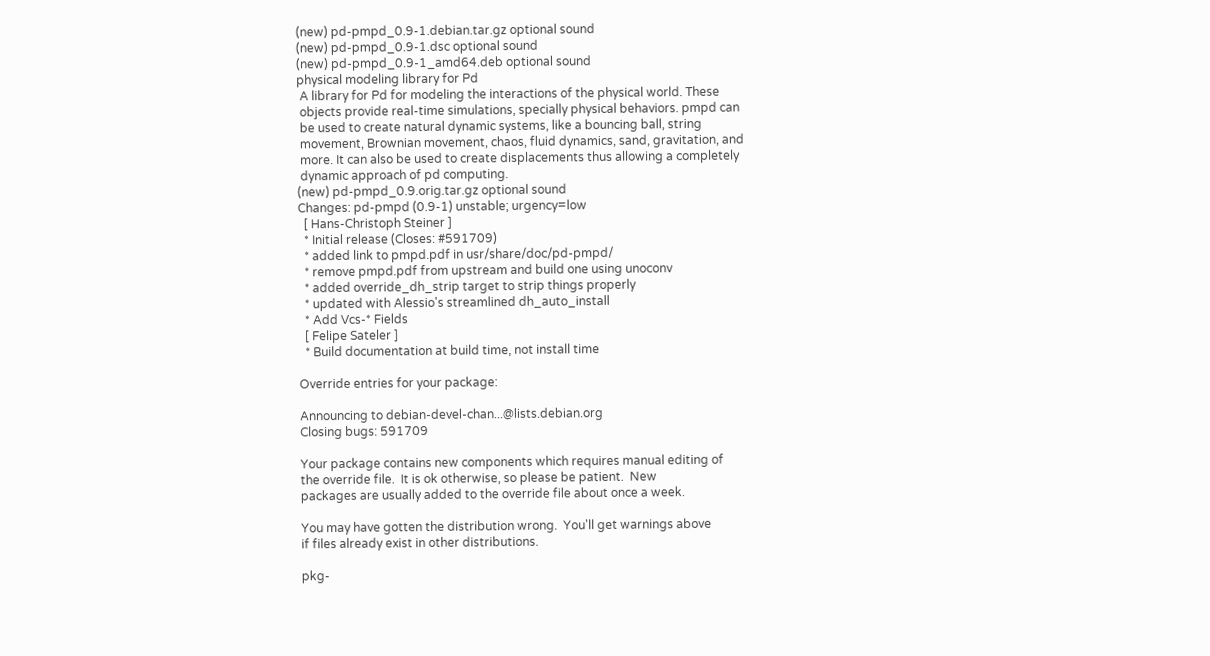(new) pd-pmpd_0.9-1.debian.tar.gz optional sound
(new) pd-pmpd_0.9-1.dsc optional sound
(new) pd-pmpd_0.9-1_amd64.deb optional sound
physical modeling library for Pd
 A library for Pd for modeling the interactions of the physical world. These
 objects provide real-time simulations, specially physical behaviors. pmpd can
 be used to create natural dynamic systems, like a bouncing ball, string
 movement, Brownian movement, chaos, fluid dynamics, sand, gravitation, and
 more. It can also be used to create displacements thus allowing a completely
 dynamic approach of pd computing.
(new) pd-pmpd_0.9.orig.tar.gz optional sound
Changes: pd-pmpd (0.9-1) unstable; urgency=low
  [ Hans-Christoph Steiner ]
  * Initial release (Closes: #591709)
  * added link to pmpd.pdf in usr/share/doc/pd-pmpd/
  * remove pmpd.pdf from upstream and build one using unoconv
  * added override_dh_strip target to strip things properly
  * updated with Alessio's streamlined dh_auto_install
  * Add Vcs-* Fields
  [ Felipe Sateler ]
  * Build documentation at build time, not install time

Override entries for your package:

Announcing to debian-devel-chan...@lists.debian.org
Closing bugs: 591709

Your package contains new components which requires manual editing of
the override file.  It is ok otherwise, so please be patient.  New
packages are usually added to the override file about once a week.

You may have gotten the distribution wrong.  You'll get warnings above
if files already exist in other distributions.

pkg-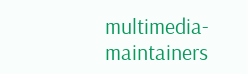multimedia-maintainers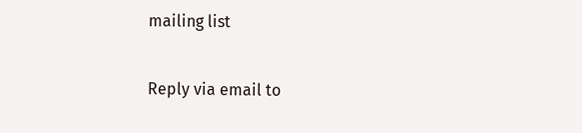mailing list

Reply via email to